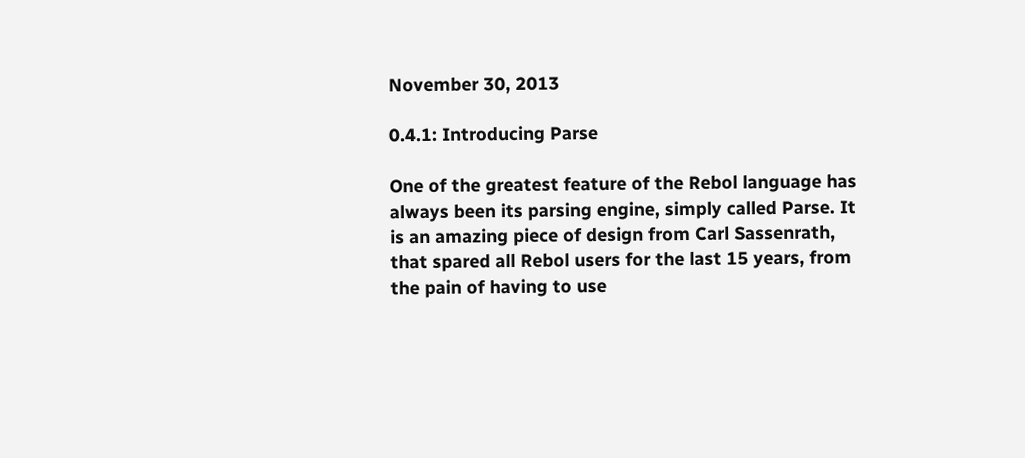November 30, 2013

0.4.1: Introducing Parse

One of the greatest feature of the Rebol language has always been its parsing engine, simply called Parse. It is an amazing piece of design from Carl Sassenrath, that spared all Rebol users for the last 15 years, from the pain of having to use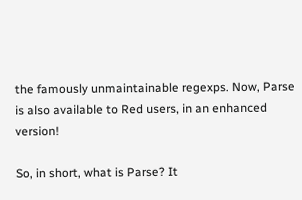the famously unmaintainable regexps. Now, Parse is also available to Red users, in an enhanced version!

So, in short, what is Parse? It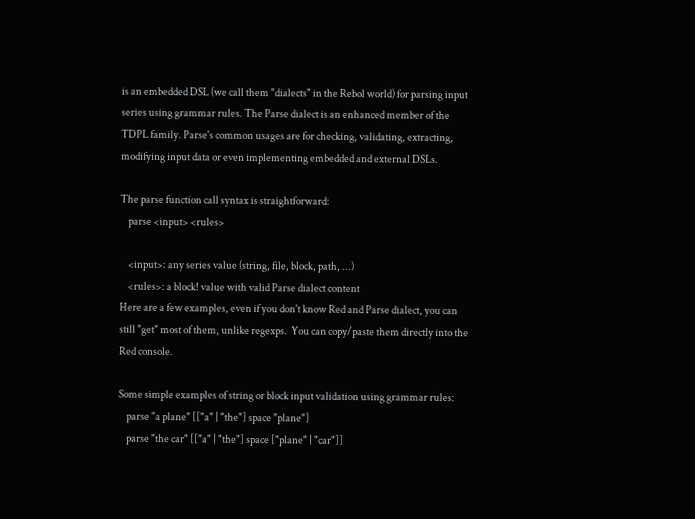is an embedded DSL (we call them "dialects" in the Rebol world) for parsing input series using grammar rules. The Parse dialect is an enhanced member of the TDPL family. Parse's common usages are for checking, validating, extracting, modifying input data or even implementing embedded and external DSLs.

The parse function call syntax is straightforward:
    parse <input> <rules>

    <input>: any series value (string, file, block, path, ...)
    <rules>: a block! value with valid Parse dialect content
Here are a few examples, even if you don't know Red and Parse dialect, you can still "get" most of them, unlike regexps.  You can copy/paste them directly into the Red console.

Some simple examples of string or block input validation using grammar rules:
    parse "a plane" [["a" | "the"] space "plane"]
    parse "the car" [["a" | "the"] space ["plane" | "car"]]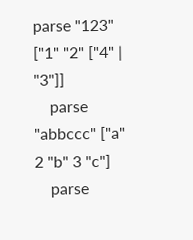parse "123" ["1" "2" ["4" | "3"]]
    parse "abbccc" ["a" 2 "b" 3 "c"]
    parse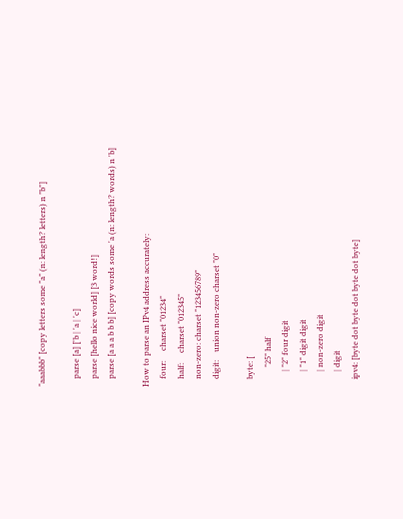"aaabbb" [copy letters some "a" (n: length? letters) n "b"]

    parse [a] ['b | 'a | 'c]
    parse [hello nice world] [3 word!]
    parse [a a a b b b] [copy words some 'a (n: length? words) n 'b]

How to parse an IPv4 address accurately:
    four:     charset "01234"
    half:     charset "012345"
    non-zero: charset "123456789"
    digit:    union non-zero charset "0"

    byte: [
          "25" half
        | "2" four digit
        | "1" digit digit
        | non-zero digit
        | digit
    ipv4: [byte dot byte dot byte dot byte]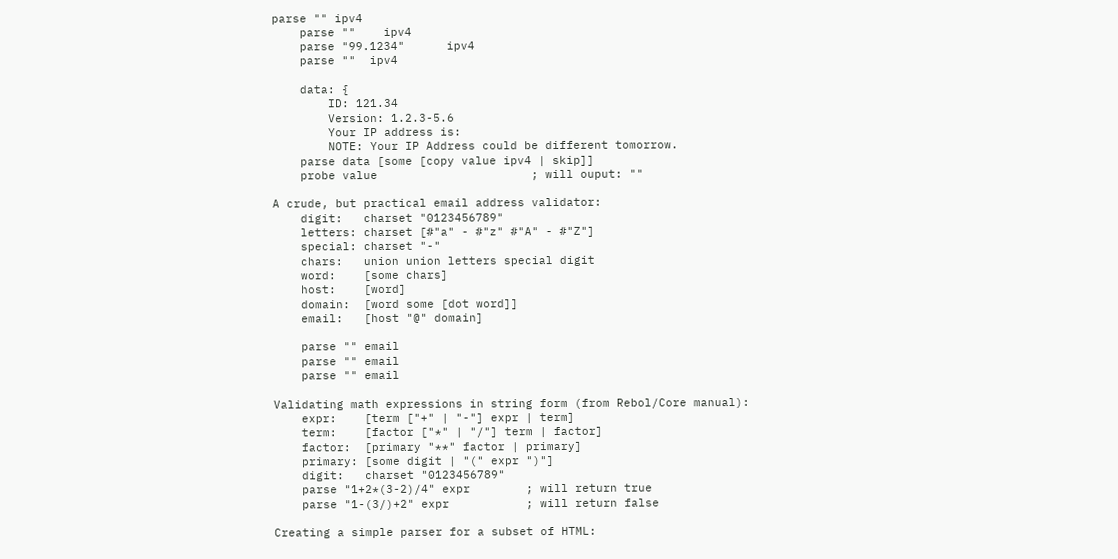parse "" ipv4
    parse ""    ipv4
    parse "99.1234"      ipv4
    parse ""  ipv4

    data: {
        ID: 121.34
        Version: 1.2.3-5.6
        Your IP address is:
        NOTE: Your IP Address could be different tomorrow.
    parse data [some [copy value ipv4 | skip]]
    probe value                      ; will ouput: ""

A crude, but practical email address validator:
    digit:   charset "0123456789"
    letters: charset [#"a" - #"z" #"A" - #"Z"]
    special: charset "-"
    chars:   union union letters special digit
    word:    [some chars]
    host:    [word]
    domain:  [word some [dot word]]
    email:   [host "@" domain]

    parse "" email
    parse "" email
    parse "" email

Validating math expressions in string form (from Rebol/Core manual):
    expr:    [term ["+" | "-"] expr | term]
    term:    [factor ["*" | "/"] term | factor]
    factor:  [primary "**" factor | primary]
    primary: [some digit | "(" expr ")"]
    digit:   charset "0123456789"
    parse "1+2*(3-2)/4" expr        ; will return true
    parse "1-(3/)+2" expr           ; will return false

Creating a simple parser for a subset of HTML: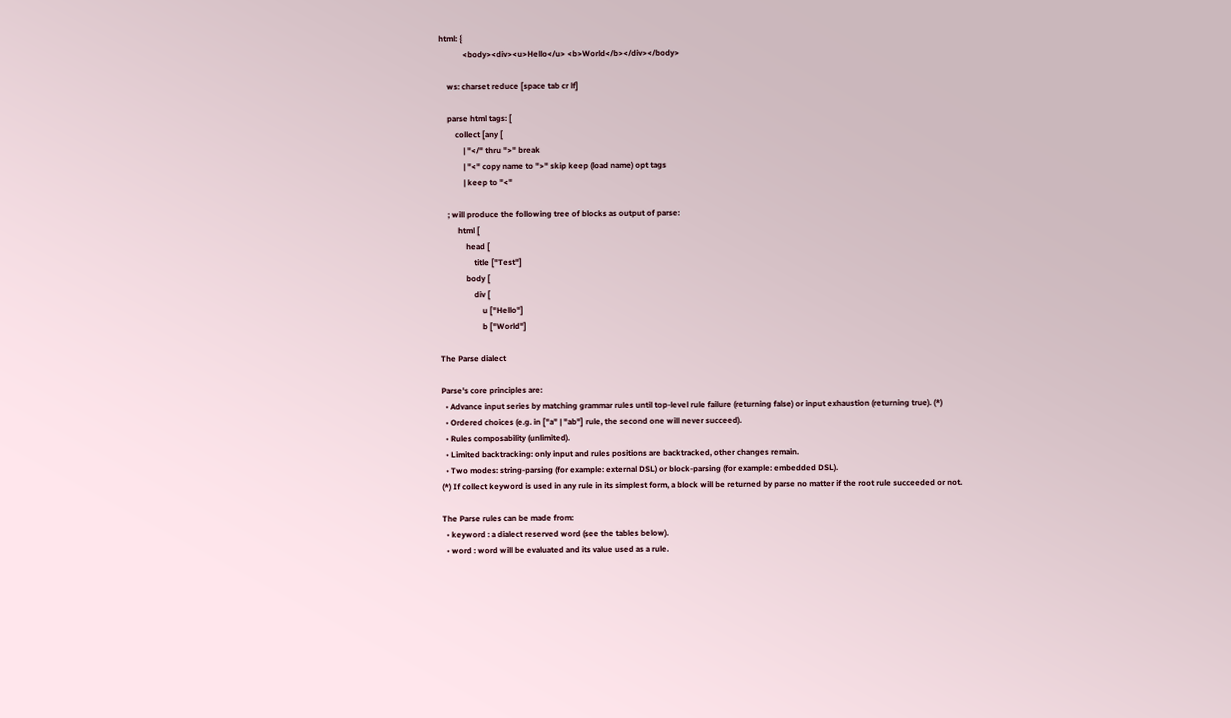html: {
            <body><div><u>Hello</u> <b>World</b></div></body>

    ws: charset reduce [space tab cr lf]

    parse html tags: [
        collect [any [
            | "</" thru ">" break
            | "<" copy name to ">" skip keep (load name) opt tags
            | keep to "<"

    ; will produce the following tree of blocks as output of parse:
         html [
             head [
                 title ["Test"]
             body [
                 div [
                     u ["Hello"]
                     b ["World"]

The Parse dialect

Parse's core principles are:
  • Advance input series by matching grammar rules until top-level rule failure (returning false) or input exhaustion (returning true). (*)
  • Ordered choices (e.g. in ["a" | "ab"] rule, the second one will never succeed).
  • Rules composability (unlimited).
  • Limited backtracking: only input and rules positions are backtracked, other changes remain.
  • Two modes: string-parsing (for example: external DSL) or block-parsing (for example: embedded DSL).
(*) If collect keyword is used in any rule in its simplest form, a block will be returned by parse no matter if the root rule succeeded or not.

The Parse rules can be made from:
  • keyword : a dialect reserved word (see the tables below).
  • word : word will be evaluated and its value used as a rule.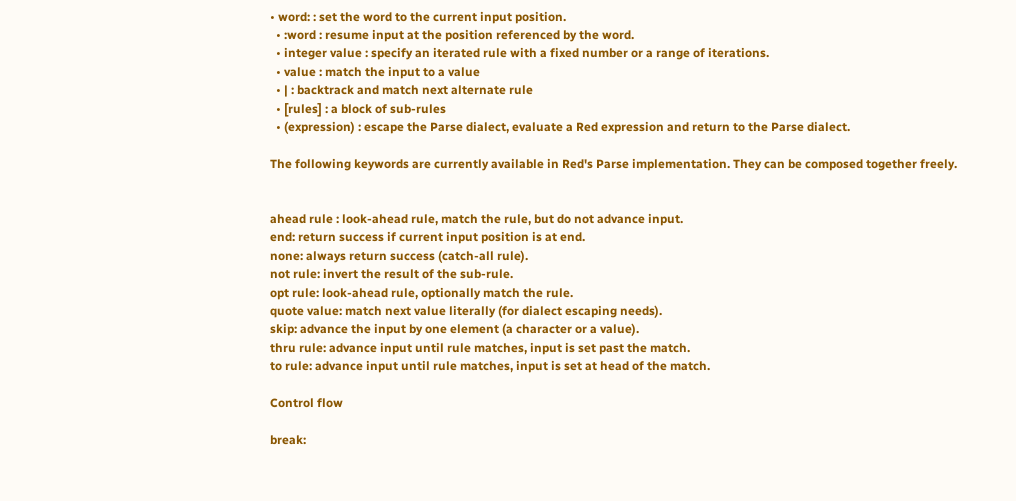• word: : set the word to the current input position.
  • :word : resume input at the position referenced by the word.
  • integer value : specify an iterated rule with a fixed number or a range of iterations.
  • value : match the input to a value
  • | : backtrack and match next alternate rule
  • [rules] : a block of sub-rules
  • (expression) : escape the Parse dialect, evaluate a Red expression and return to the Parse dialect.

The following keywords are currently available in Red's Parse implementation. They can be composed together freely.


ahead rule : look-ahead rule, match the rule, but do not advance input.
end: return success if current input position is at end.
none: always return success (catch-all rule).
not rule: invert the result of the sub-rule.
opt rule: look-ahead rule, optionally match the rule.
quote value: match next value literally (for dialect escaping needs).
skip: advance the input by one element (a character or a value).
thru rule: advance input until rule matches, input is set past the match.
to rule: advance input until rule matches, input is set at head of the match.

Control flow

break: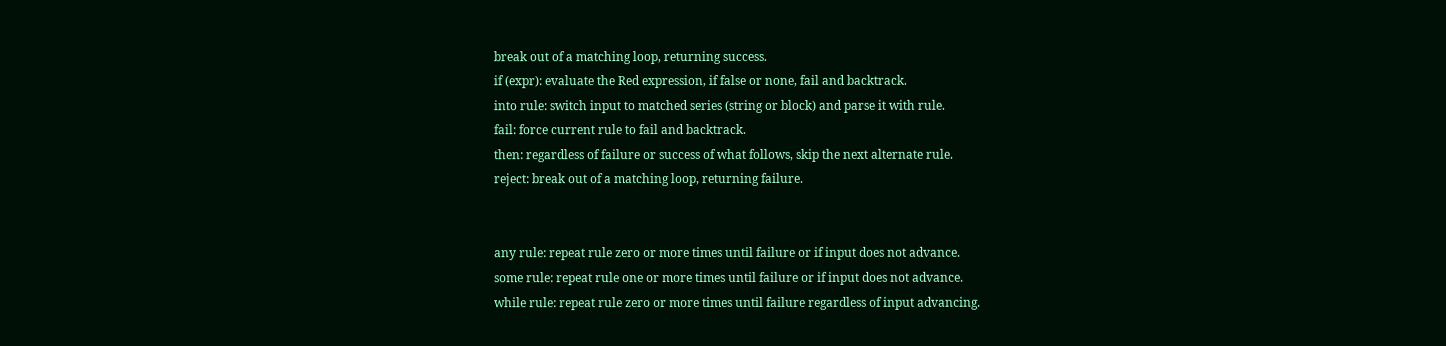break out of a matching loop, returning success.
if (expr): evaluate the Red expression, if false or none, fail and backtrack.
into rule: switch input to matched series (string or block) and parse it with rule.
fail: force current rule to fail and backtrack.
then: regardless of failure or success of what follows, skip the next alternate rule.
reject: break out of a matching loop, returning failure.


any rule: repeat rule zero or more times until failure or if input does not advance.
some rule: repeat rule one or more times until failure or if input does not advance.
while rule: repeat rule zero or more times until failure regardless of input advancing.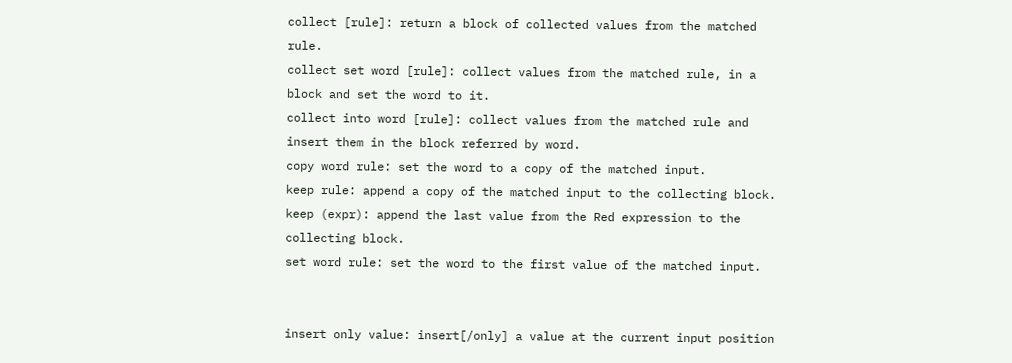collect [rule]: return a block of collected values from the matched rule.
collect set word [rule]: collect values from the matched rule, in a block and set the word to it.
collect into word [rule]: collect values from the matched rule and insert them in the block referred by word.
copy word rule: set the word to a copy of the matched input.
keep rule: append a copy of the matched input to the collecting block.
keep (expr): append the last value from the Red expression to the collecting block.
set word rule: set the word to the first value of the matched input.


insert only value: insert[/only] a value at the current input position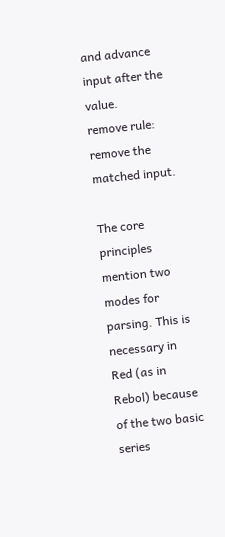and advance input after the value.
remove rule: remove the matched input.

The core principles mention two modes for parsing. This is necessary in Red (as in Rebol) because of the two basic series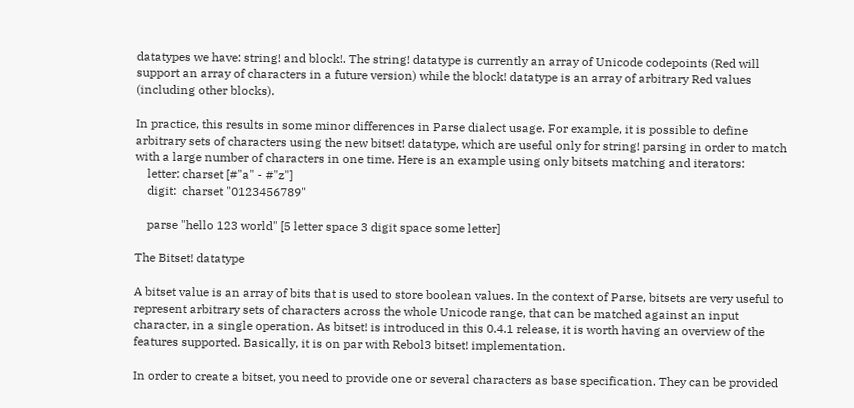datatypes we have: string! and block!. The string! datatype is currently an array of Unicode codepoints (Red will support an array of characters in a future version) while the block! datatype is an array of arbitrary Red values (including other blocks).

In practice, this results in some minor differences in Parse dialect usage. For example, it is possible to define arbitrary sets of characters using the new bitset! datatype, which are useful only for string! parsing in order to match with a large number of characters in one time. Here is an example using only bitsets matching and iterators:
    letter: charset [#"a" - #"z"]
    digit:  charset "0123456789"

    parse "hello 123 world" [5 letter space 3 digit space some letter]

The Bitset! datatype

A bitset value is an array of bits that is used to store boolean values. In the context of Parse, bitsets are very useful to represent arbitrary sets of characters across the whole Unicode range, that can be matched against an input character, in a single operation. As bitset! is introduced in this 0.4.1 release, it is worth having an overview of the features supported. Basically, it is on par with Rebol3 bitset! implementation.

In order to create a bitset, you need to provide one or several characters as base specification. They can be provided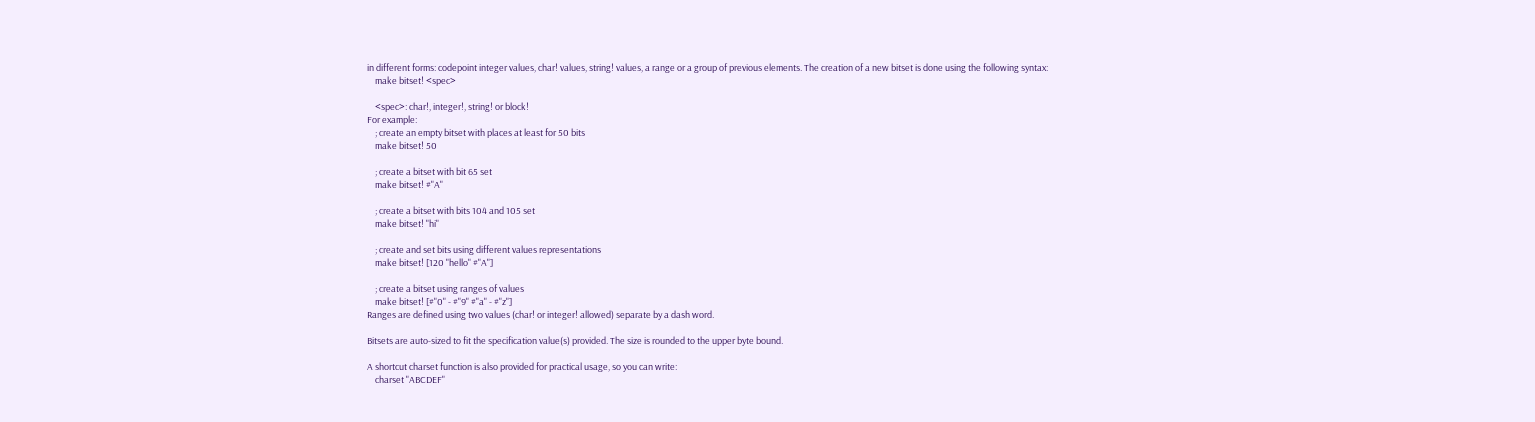in different forms: codepoint integer values, char! values, string! values, a range or a group of previous elements. The creation of a new bitset is done using the following syntax:
    make bitset! <spec>

    <spec>: char!, integer!, string! or block!
For example:
    ; create an empty bitset with places at least for 50 bits
    make bitset! 50

    ; create a bitset with bit 65 set
    make bitset! #"A"

    ; create a bitset with bits 104 and 105 set
    make bitset! "hi"

    ; create and set bits using different values representations
    make bitset! [120 "hello" #"A"]

    ; create a bitset using ranges of values
    make bitset! [#"0" - #"9" #"a" - #"z"]
Ranges are defined using two values (char! or integer! allowed) separate by a dash word.

Bitsets are auto-sized to fit the specification value(s) provided. The size is rounded to the upper byte bound.

A shortcut charset function is also provided for practical usage, so you can write:
    charset "ABCDEF"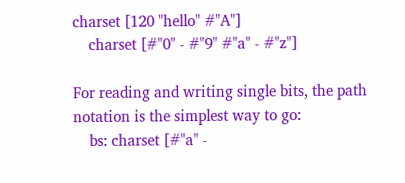charset [120 "hello" #"A"]
    charset [#"0" - #"9" #"a" - #"z"]

For reading and writing single bits, the path notation is the simplest way to go:
    bs: charset [#"a" -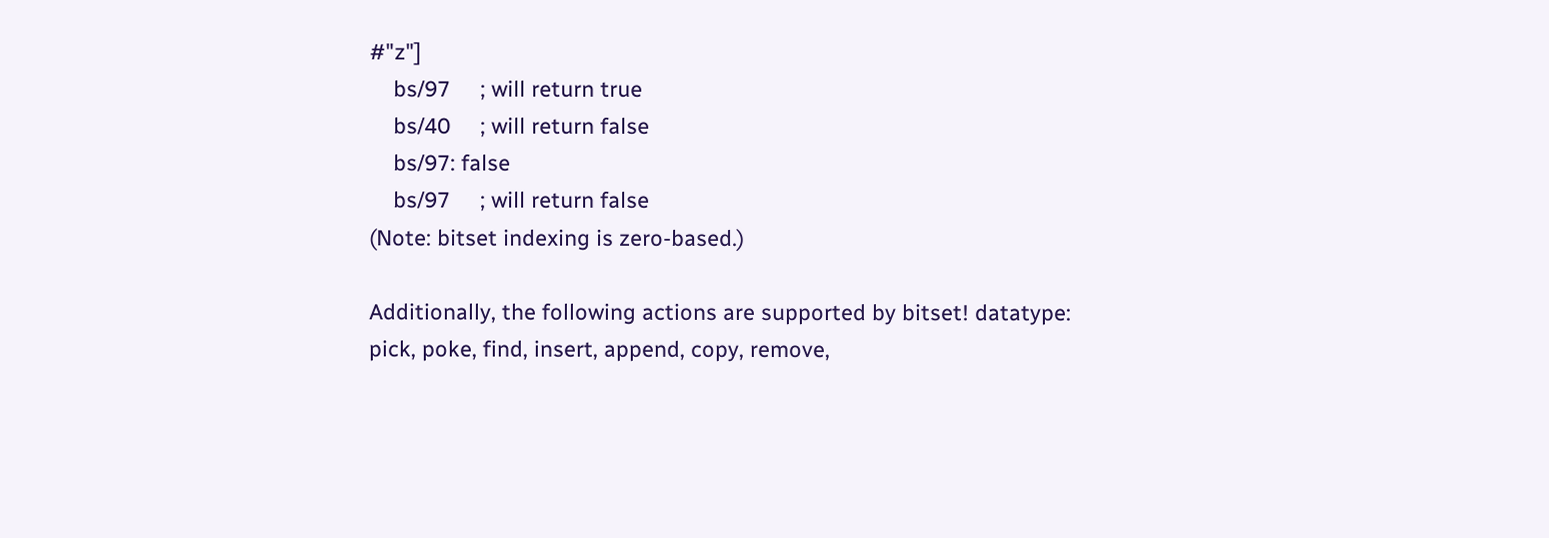#"z"]
    bs/97     ; will return true
    bs/40     ; will return false
    bs/97: false
    bs/97     ; will return false
(Note: bitset indexing is zero-based.)

Additionally, the following actions are supported by bitset! datatype:
pick, poke, find, insert, append, copy, remove,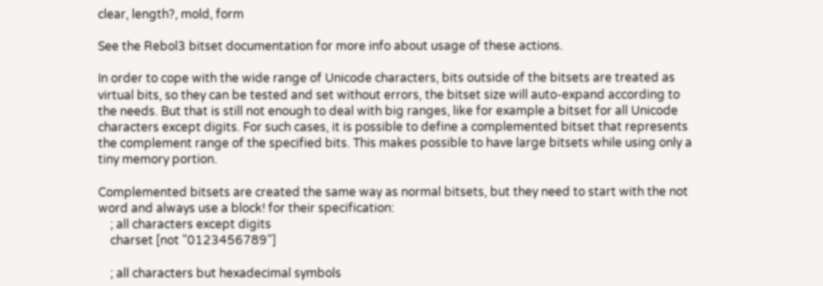clear, length?, mold, form

See the Rebol3 bitset documentation for more info about usage of these actions.

In order to cope with the wide range of Unicode characters, bits outside of the bitsets are treated as virtual bits, so they can be tested and set without errors, the bitset size will auto-expand according to the needs. But that is still not enough to deal with big ranges, like for example a bitset for all Unicode characters except digits. For such cases, it is possible to define a complemented bitset that represents the complement range of the specified bits. This makes possible to have large bitsets while using only a tiny memory portion.

Complemented bitsets are created the same way as normal bitsets, but they need to start with the not word and always use a block! for their specification:
    ; all characters except digits
    charset [not "0123456789"]

    ; all characters but hexadecimal symbols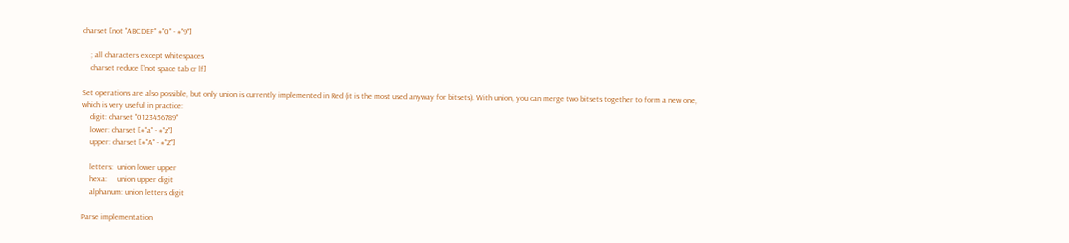charset [not "ABCDEF" #"0" - #"9"]

    ; all characters except whitespaces
    charset reduce ['not space tab cr lf]

Set operations are also possible, but only union is currently implemented in Red (it is the most used anyway for bitsets). With union, you can merge two bitsets together to form a new one, which is very useful in practice:
    digit: charset "0123456789"
    lower: charset [#"a" - #"z"]
    upper: charset [#"A" - #"Z"]

    letters:  union lower upper
    hexa:     union upper digit
    alphanum: union letters digit

Parse implementation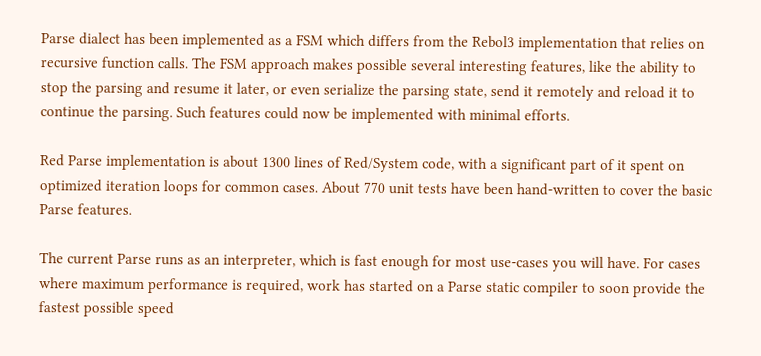Parse dialect has been implemented as a FSM which differs from the Rebol3 implementation that relies on recursive function calls. The FSM approach makes possible several interesting features, like the ability to stop the parsing and resume it later, or even serialize the parsing state, send it remotely and reload it to continue the parsing. Such features could now be implemented with minimal efforts.

Red Parse implementation is about 1300 lines of Red/System code, with a significant part of it spent on optimized iteration loops for common cases. About 770 unit tests have been hand-written to cover the basic Parse features.

The current Parse runs as an interpreter, which is fast enough for most use-cases you will have. For cases where maximum performance is required, work has started on a Parse static compiler to soon provide the fastest possible speed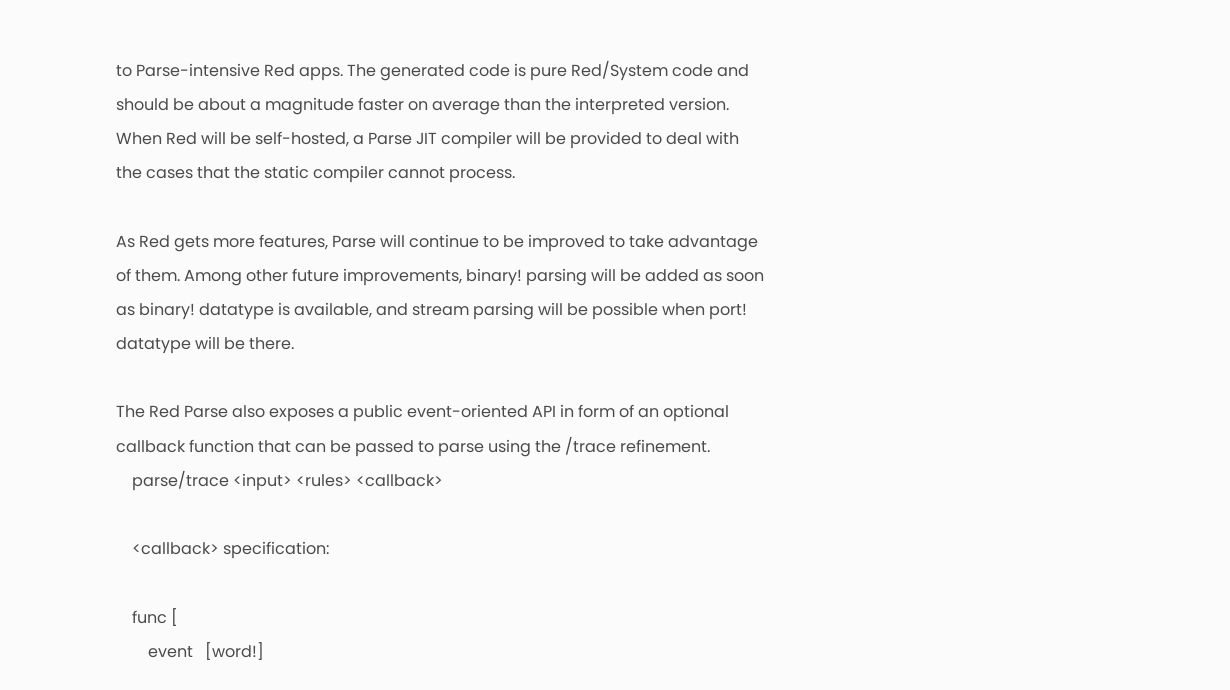to Parse-intensive Red apps. The generated code is pure Red/System code and should be about a magnitude faster on average than the interpreted version. When Red will be self-hosted, a Parse JIT compiler will be provided to deal with the cases that the static compiler cannot process.

As Red gets more features, Parse will continue to be improved to take advantage of them. Among other future improvements, binary! parsing will be added as soon as binary! datatype is available, and stream parsing will be possible when port! datatype will be there.

The Red Parse also exposes a public event-oriented API in form of an optional callback function that can be passed to parse using the /trace refinement.
    parse/trace <input> <rules> <callback>

    <callback> specification:

    func [
        event   [word!]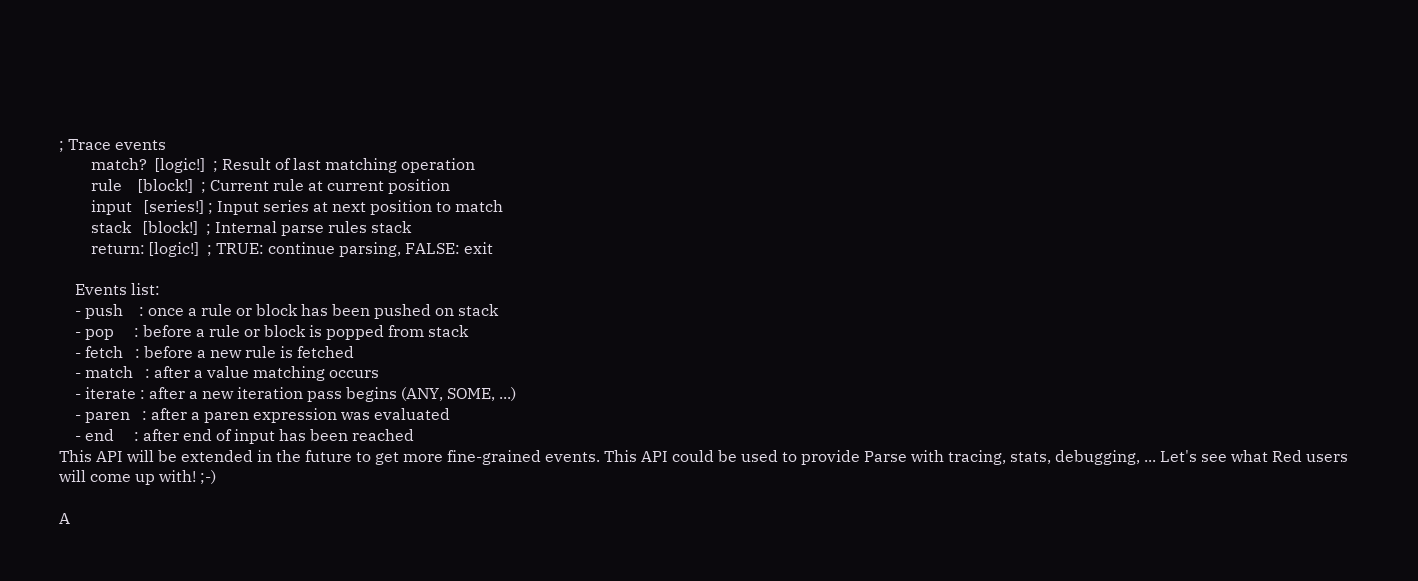; Trace events
        match?  [logic!]  ; Result of last matching operation
        rule    [block!]  ; Current rule at current position
        input   [series!] ; Input series at next position to match
        stack   [block!]  ; Internal parse rules stack
        return: [logic!]  ; TRUE: continue parsing, FALSE: exit

    Events list:
    - push    : once a rule or block has been pushed on stack
    - pop     : before a rule or block is popped from stack
    - fetch   : before a new rule is fetched
    - match   : after a value matching occurs
    - iterate : after a new iteration pass begins (ANY, SOME, ...)
    - paren   : after a paren expression was evaluated
    - end     : after end of input has been reached
This API will be extended in the future to get more fine-grained events. This API could be used to provide Parse with tracing, stats, debugging, ... Let's see what Red users will come up with! ;-)

A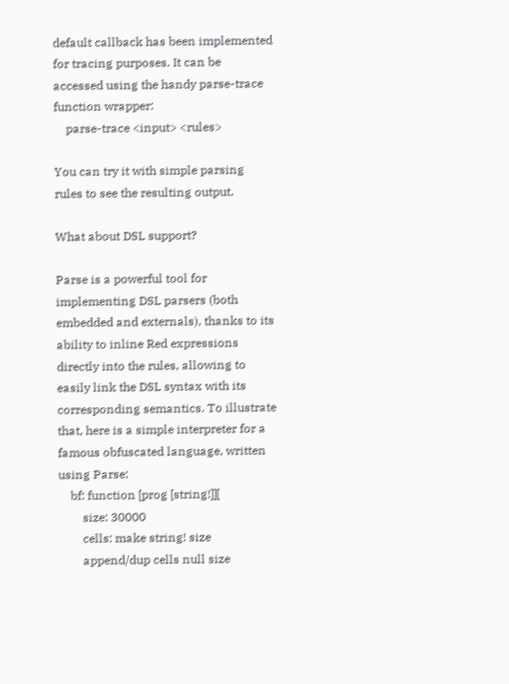default callback has been implemented for tracing purposes. It can be accessed using the handy parse-trace function wrapper:
    parse-trace <input> <rules>

You can try it with simple parsing rules to see the resulting output.

What about DSL support?

Parse is a powerful tool for implementing DSL parsers (both embedded and externals), thanks to its ability to inline Red expressions directly into the rules, allowing to easily link the DSL syntax with its corresponding semantics. To illustrate that, here is a simple interpreter for a famous obfuscated language, written using Parse:
    bf: function [prog [string!]][
        size: 30000
        cells: make string! size
        append/dup cells null size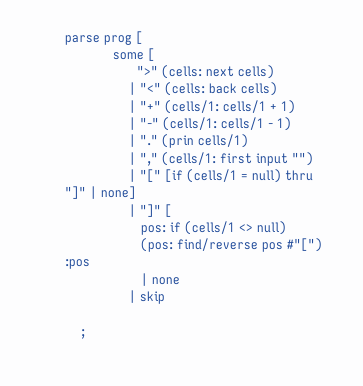parse prog [
            some [
                  ">" (cells: next cells)
                | "<" (cells: back cells)
                | "+" (cells/1: cells/1 + 1)
                | "-" (cells/1: cells/1 - 1)
                | "." (prin cells/1)
                | "," (cells/1: first input "")
                | "[" [if (cells/1 = null) thru "]" | none]
                | "]" [
                   pos: if (cells/1 <> null)
                   (pos: find/reverse pos #"[") :pos
                   | none
                | skip

    ;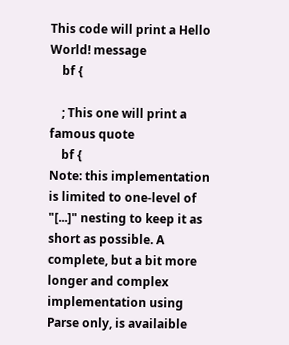This code will print a Hello World! message
    bf {

    ; This one will print a famous quote
    bf {
Note: this implementation is limited to one-level of "[...]" nesting to keep it as short as possible. A complete, but a bit more longer and complex implementation using Parse only, is availaible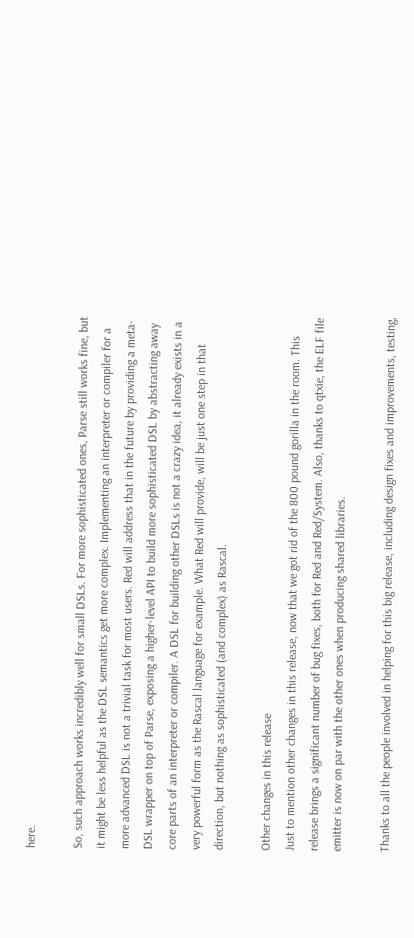here.

So, such approach works incredibly well for small DSLs. For more sophisticated ones, Parse still works fine, but it might be less helpful as the DSL semantics get more complex. Implementing an interpreter or compiler for a more advanced DSL is not a trivial task for most users. Red will address that in the future by providing a meta-DSL wrapper on top of Parse, exposing a higher-level API to build more sophisticated DSL by abstracting away core parts of an interpreter or compiler. A DSL for building other DSLs is not a crazy idea, it already exists in a very powerful form as the Rascal language for example. What Red will provide, will be just one step in that direction, but nothing as sophisticated (and complex) as Rascal.

Other changes in this release
Just to mention other changes in this release, now that we got rid of the 800 pound gorilla in the room. This release brings a significant number of bug fixes, both for Red and Red/System. Also, thanks to qtxie, the ELF file emitter is now on par with the other ones when producing shared libraries.

Thanks to all the people involved in helping for this big release, including design fixes and improvements, testing,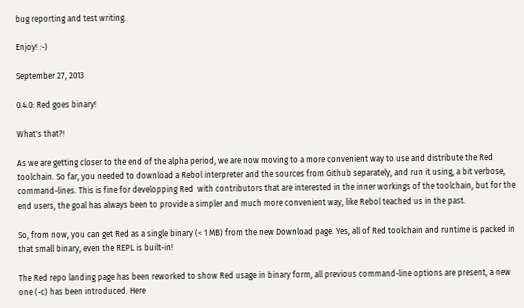bug reporting and test writing.

Enjoy! :-)

September 27, 2013

0.4.0: Red goes binary!

What's that?!

As we are getting closer to the end of the alpha period, we are now moving to a more convenient way to use and distribute the Red toolchain. So far, you needed to download a Rebol interpreter and the sources from Github separately, and run it using, a bit verbose, command-lines. This is fine for developping Red  with contributors that are interested in the inner workings of the toolchain, but for the end users, the goal has always been to provide a simpler and much more convenient way, like Rebol teached us in the past.

So, from now, you can get Red as a single binary (< 1 MB) from the new Download page. Yes, all of Red toolchain and runtime is packed in that small binary, even the REPL is built-in!

The Red repo landing page has been reworked to show Red usage in binary form, all previous command-line options are present, a new one (-c) has been introduced. Here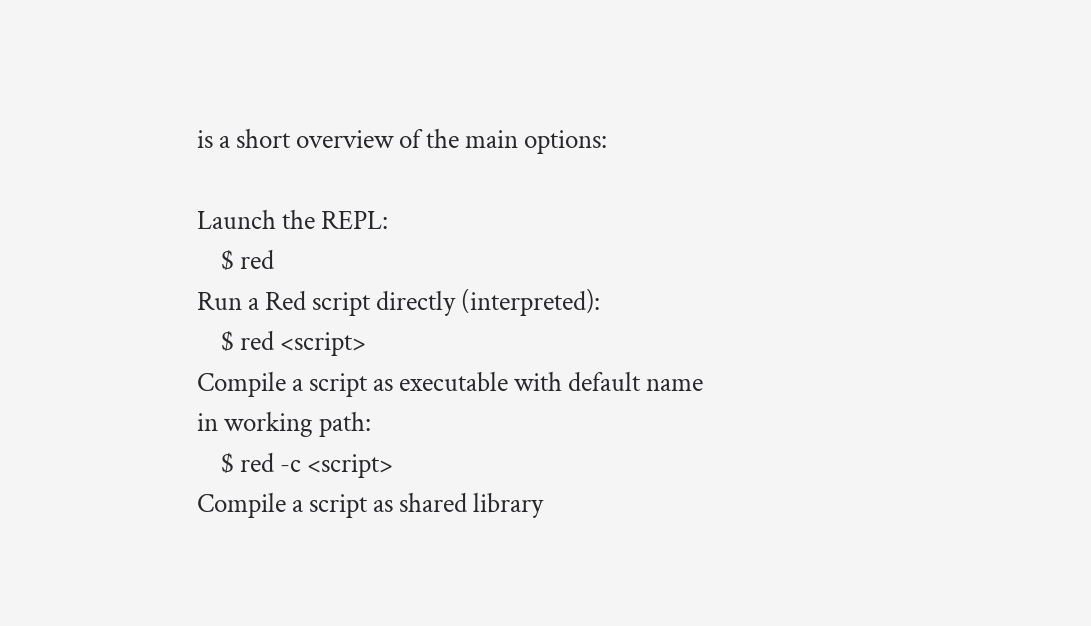is a short overview of the main options:

Launch the REPL:
    $ red
Run a Red script directly (interpreted):
    $ red <script>
Compile a script as executable with default name in working path:
    $ red -c <script>
Compile a script as shared library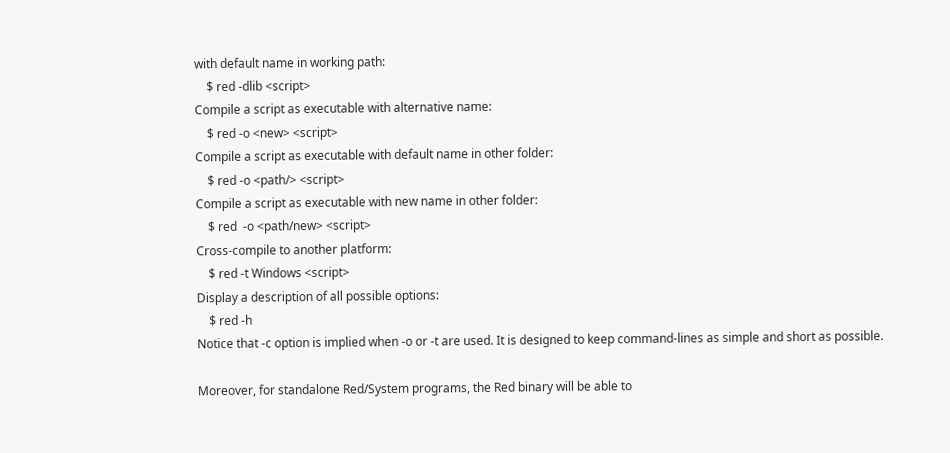with default name in working path:
    $ red -dlib <script>
Compile a script as executable with alternative name:
    $ red -o <new> <script>
Compile a script as executable with default name in other folder:
    $ red -o <path/> <script>
Compile a script as executable with new name in other folder:
    $ red  -o <path/new> <script>
Cross-compile to another platform:
    $ red -t Windows <script>
Display a description of all possible options:
    $ red -h
Notice that -c option is implied when -o or -t are used. It is designed to keep command-lines as simple and short as possible.

Moreover, for standalone Red/System programs, the Red binary will be able to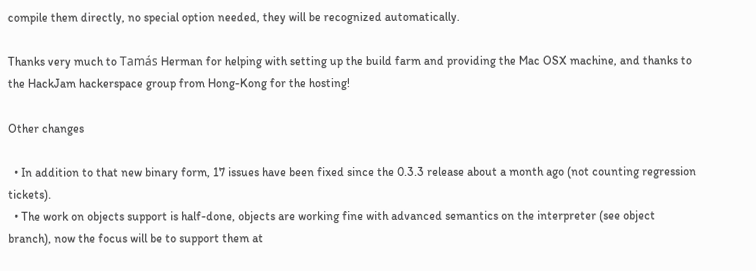compile them directly, no special option needed, they will be recognized automatically.

Thanks very much to Tamás Herman for helping with setting up the build farm and providing the Mac OSX machine, and thanks to the HackJam hackerspace group from Hong-Kong for the hosting!

Other changes

  • In addition to that new binary form, 17 issues have been fixed since the 0.3.3 release about a month ago (not counting regression tickets).
  • The work on objects support is half-done, objects are working fine with advanced semantics on the interpreter (see object branch), now the focus will be to support them at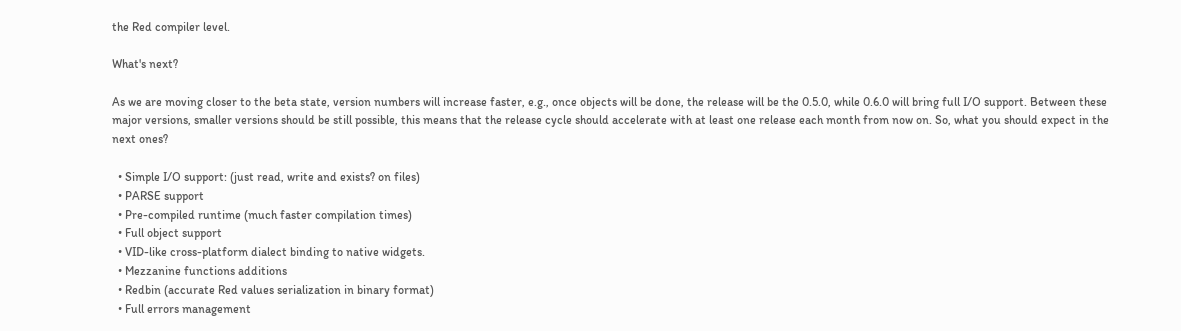the Red compiler level.

What's next?

As we are moving closer to the beta state, version numbers will increase faster, e.g., once objects will be done, the release will be the 0.5.0, while 0.6.0 will bring full I/O support. Between these major versions, smaller versions should be still possible, this means that the release cycle should accelerate with at least one release each month from now on. So, what you should expect in the next ones?

  • Simple I/O support: (just read, write and exists? on files)
  • PARSE support
  • Pre-compiled runtime (much faster compilation times)
  • Full object support
  • VID-like cross-platform dialect binding to native widgets.
  • Mezzanine functions additions
  • Redbin (accurate Red values serialization in binary format)
  • Full errors management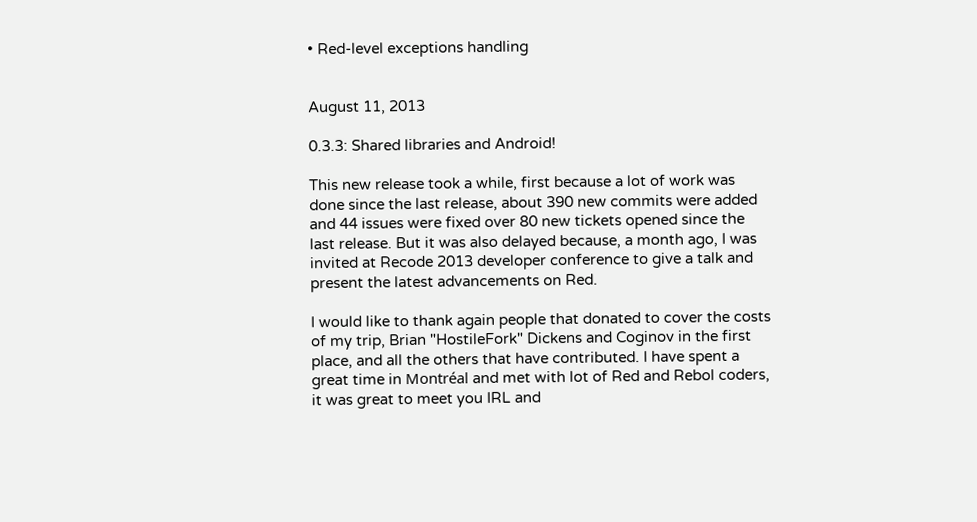• Red-level exceptions handling


August 11, 2013

0.3.3: Shared libraries and Android!

This new release took a while, first because a lot of work was done since the last release, about 390 new commits were added and 44 issues were fixed over 80 new tickets opened since the last release. But it was also delayed because, a month ago, I was invited at Recode 2013 developer conference to give a talk and present the latest advancements on Red.

I would like to thank again people that donated to cover the costs of my trip, Brian "HostileFork" Dickens and Coginov in the first place, and all the others that have contributed. I have spent a great time in Montréal and met with lot of Red and Rebol coders, it was great to meet you IRL and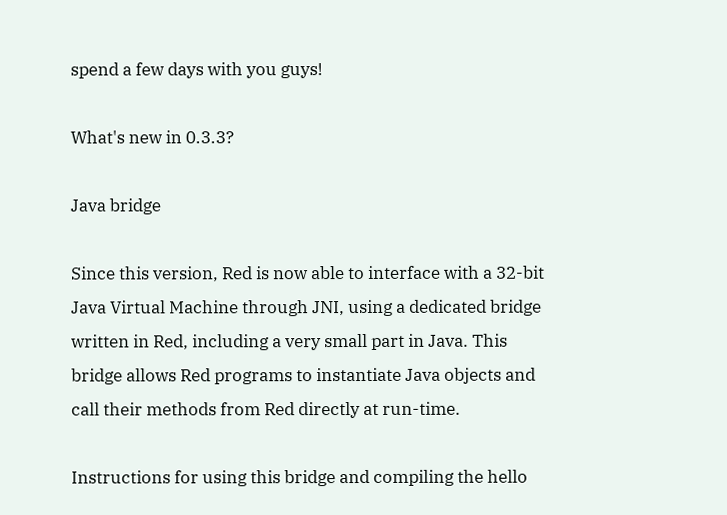spend a few days with you guys!

What's new in 0.3.3?

Java bridge

Since this version, Red is now able to interface with a 32-bit Java Virtual Machine through JNI, using a dedicated bridge written in Red, including a very small part in Java. This bridge allows Red programs to instantiate Java objects and call their methods from Red directly at run-time.

Instructions for using this bridge and compiling the hello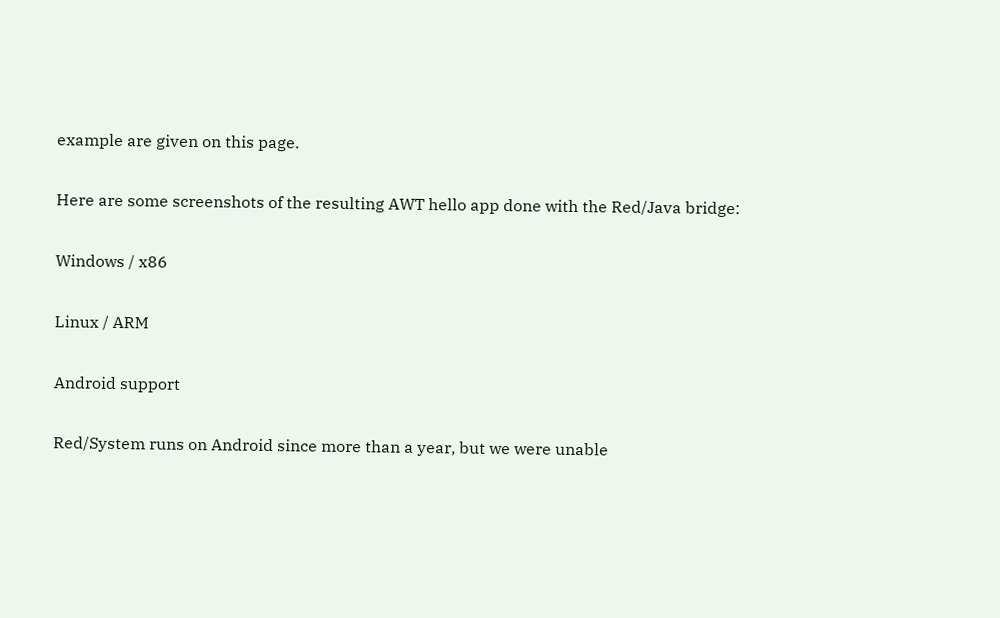example are given on this page.

Here are some screenshots of the resulting AWT hello app done with the Red/Java bridge:

Windows / x86

Linux / ARM

Android support

Red/System runs on Android since more than a year, but we were unable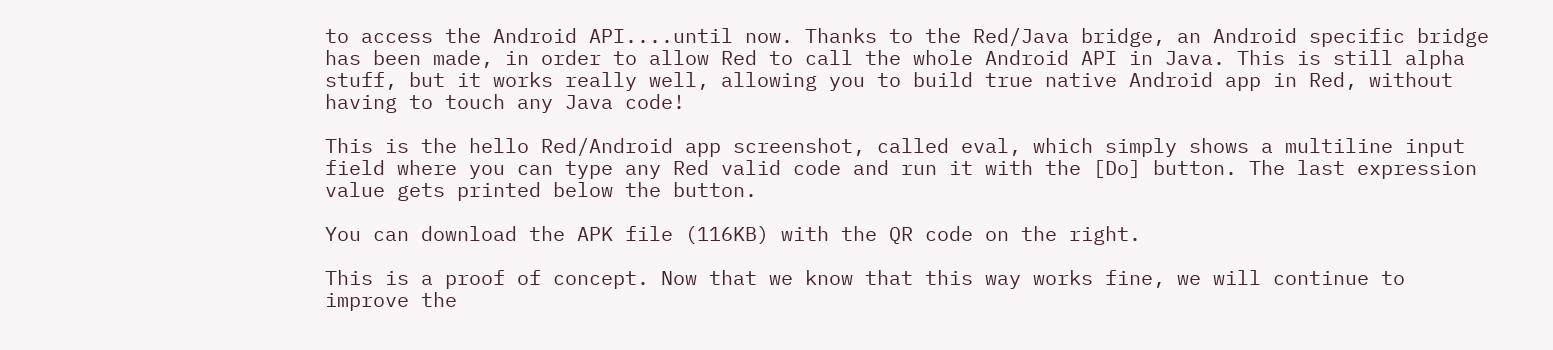to access the Android API....until now. Thanks to the Red/Java bridge, an Android specific bridge has been made, in order to allow Red to call the whole Android API in Java. This is still alpha stuff, but it works really well, allowing you to build true native Android app in Red, without having to touch any Java code!

This is the hello Red/Android app screenshot, called eval, which simply shows a multiline input field where you can type any Red valid code and run it with the [Do] button. The last expression value gets printed below the button.

You can download the APK file (116KB) with the QR code on the right.

This is a proof of concept. Now that we know that this way works fine, we will continue to improve the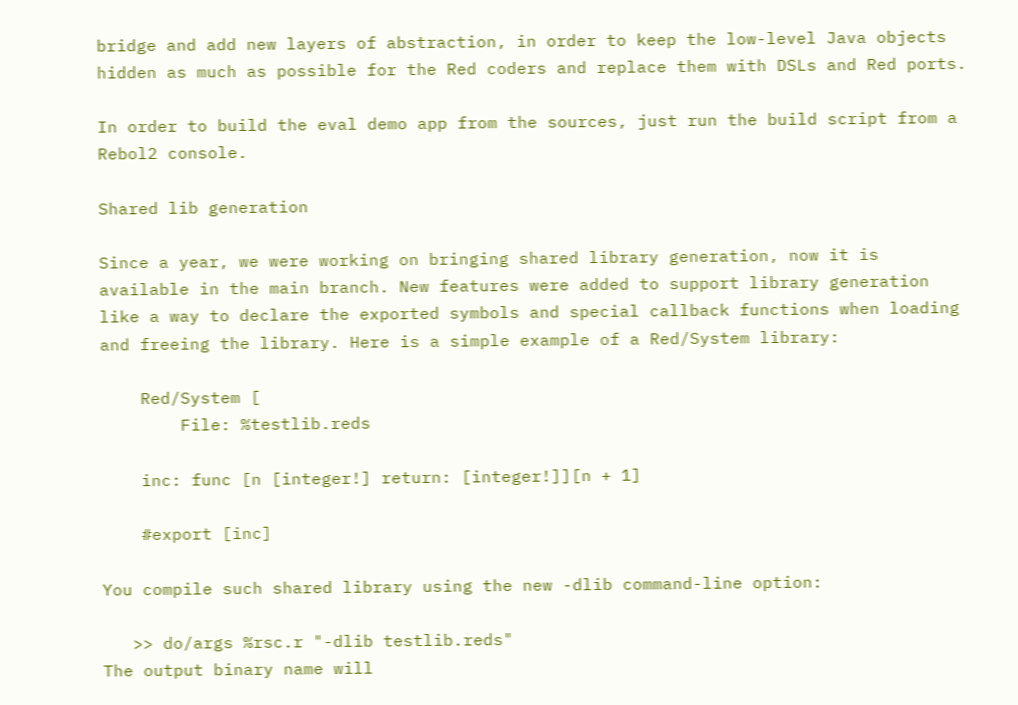bridge and add new layers of abstraction, in order to keep the low-level Java objects hidden as much as possible for the Red coders and replace them with DSLs and Red ports.

In order to build the eval demo app from the sources, just run the build script from a Rebol2 console.

Shared lib generation

Since a year, we were working on bringing shared library generation, now it is available in the main branch. New features were added to support library generation like a way to declare the exported symbols and special callback functions when loading and freeing the library. Here is a simple example of a Red/System library:

    Red/System [
        File: %testlib.reds

    inc: func [n [integer!] return: [integer!]][n + 1]

    #export [inc]

You compile such shared library using the new -dlib command-line option:

   >> do/args %rsc.r "-dlib testlib.reds"
The output binary name will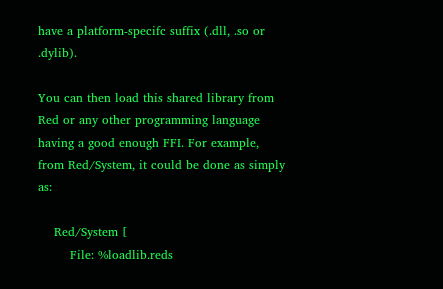have a platform-specifc suffix (.dll, .so or .dylib).

You can then load this shared library from Red or any other programming language having a good enough FFI. For example, from Red/System, it could be done as simply as:

    Red/System [
        File: %loadlib.reds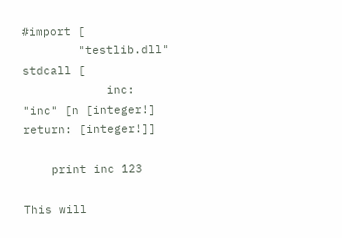#import [
        "testlib.dll" stdcall [
            inc: "inc" [n [integer!] return: [integer!]]

    print inc 123

This will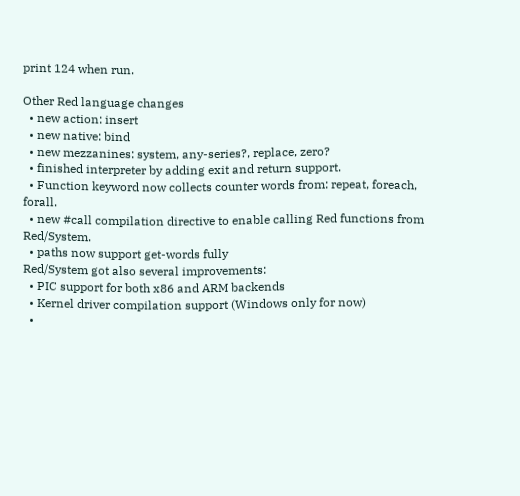print 124 when run.

Other Red language changes
  • new action: insert
  • new native: bind
  • new mezzanines: system, any-series?, replace, zero?
  • finished interpreter by adding exit and return support.
  • Function keyword now collects counter words from: repeat, foreach, forall.
  • new #call compilation directive to enable calling Red functions from Red/System.
  • paths now support get-words fully
Red/System got also several improvements:
  • PIC support for both x86 and ARM backends
  • Kernel driver compilation support (Windows only for now)
  •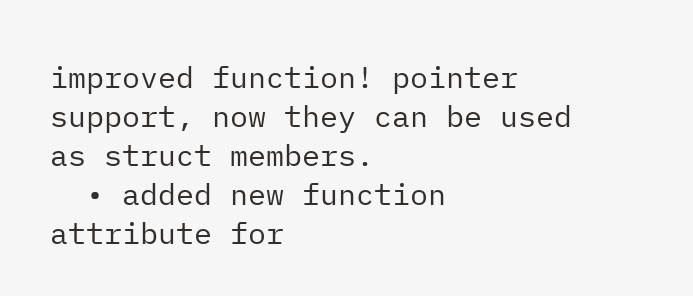improved function! pointer support, now they can be used as struct members.
  • added new function attribute for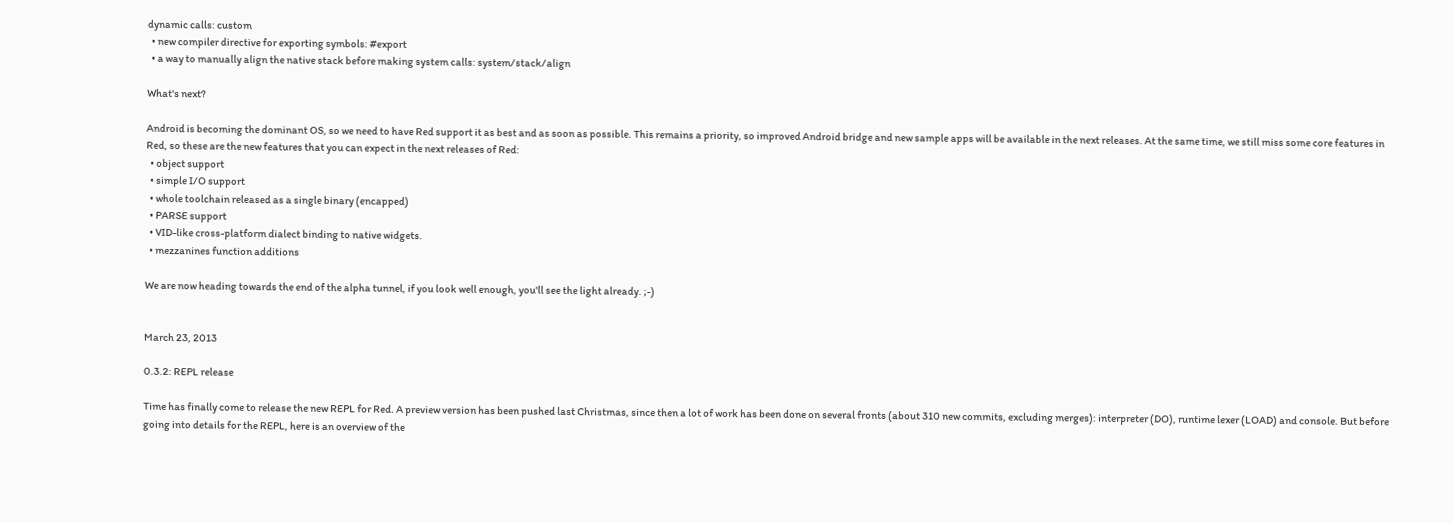dynamic calls: custom
  • new compiler directive for exporting symbols: #export
  • a way to manually align the native stack before making system calls: system/stack/align

What's next?

Android is becoming the dominant OS, so we need to have Red support it as best and as soon as possible. This remains a priority, so improved Android bridge and new sample apps will be available in the next releases. At the same time, we still miss some core features in Red, so these are the new features that you can expect in the next releases of Red:
  • object support
  • simple I/O support
  • whole toolchain released as a single binary (encapped)
  • PARSE support
  • VID-like cross-platform dialect binding to native widgets.
  • mezzanines function additions

We are now heading towards the end of the alpha tunnel, if you look well enough, you'll see the light already. ;-)


March 23, 2013

0.3.2: REPL release

Time has finally come to release the new REPL for Red. A preview version has been pushed last Christmas, since then a lot of work has been done on several fronts (about 310 new commits, excluding merges): interpreter (DO), runtime lexer (LOAD) and console. But before going into details for the REPL, here is an overview of the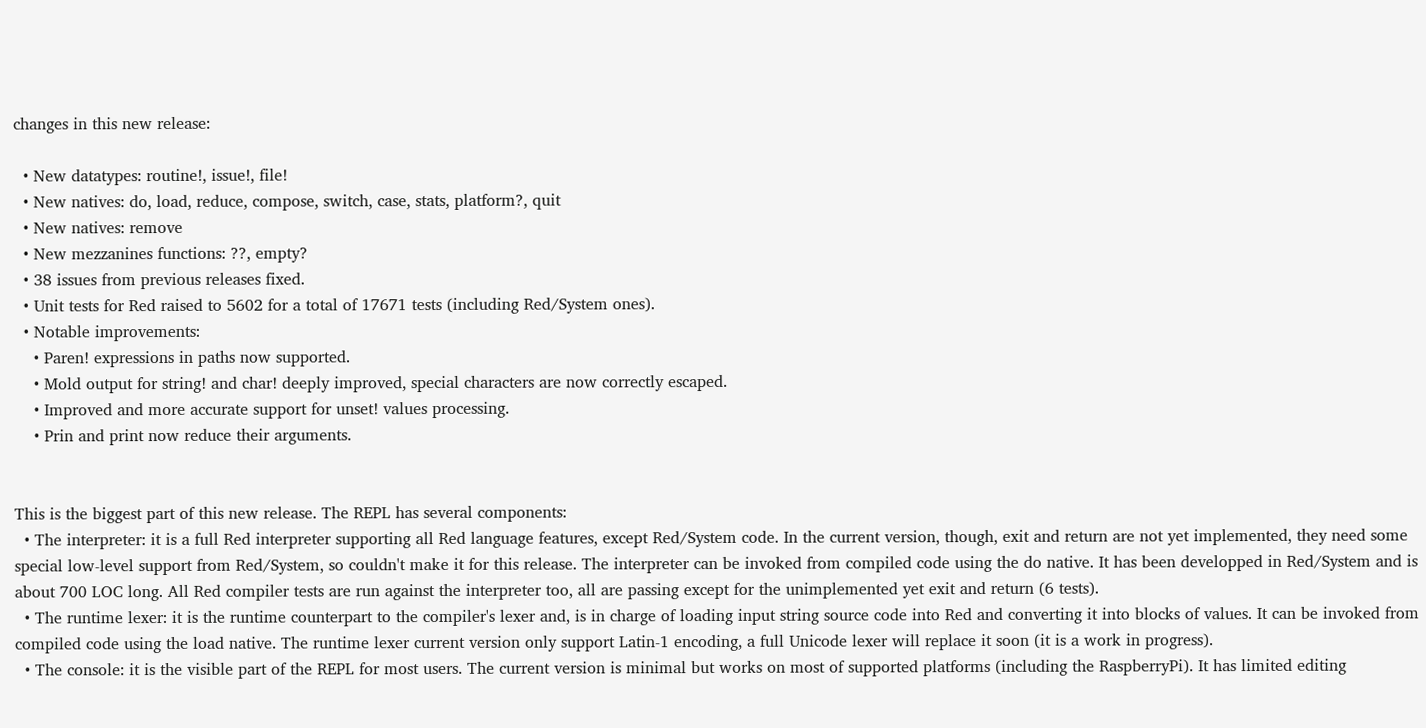changes in this new release:

  • New datatypes: routine!, issue!, file!
  • New natives: do, load, reduce, compose, switch, case, stats, platform?, quit
  • New natives: remove
  • New mezzanines functions: ??, empty?
  • 38 issues from previous releases fixed.
  • Unit tests for Red raised to 5602 for a total of 17671 tests (including Red/System ones).
  • Notable improvements:
    • Paren! expressions in paths now supported.
    • Mold output for string! and char! deeply improved, special characters are now correctly escaped.
    • Improved and more accurate support for unset! values processing.
    • Prin and print now reduce their arguments.


This is the biggest part of this new release. The REPL has several components:
  • The interpreter: it is a full Red interpreter supporting all Red language features, except Red/System code. In the current version, though, exit and return are not yet implemented, they need some special low-level support from Red/System, so couldn't make it for this release. The interpreter can be invoked from compiled code using the do native. It has been developped in Red/System and is about 700 LOC long. All Red compiler tests are run against the interpreter too, all are passing except for the unimplemented yet exit and return (6 tests).
  • The runtime lexer: it is the runtime counterpart to the compiler's lexer and, is in charge of loading input string source code into Red and converting it into blocks of values. It can be invoked from compiled code using the load native. The runtime lexer current version only support Latin-1 encoding, a full Unicode lexer will replace it soon (it is a work in progress).
  • The console: it is the visible part of the REPL for most users. The current version is minimal but works on most of supported platforms (including the RaspberryPi). It has limited editing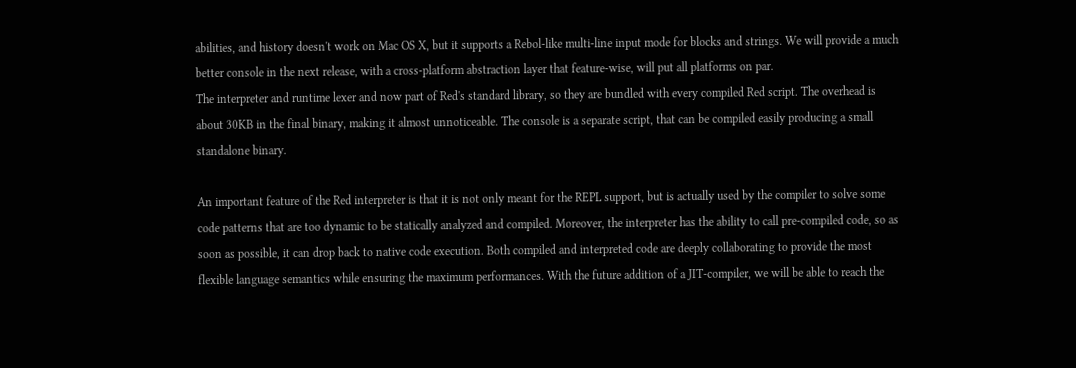abilities, and history doesn't work on Mac OS X, but it supports a Rebol-like multi-line input mode for blocks and strings. We will provide a much better console in the next release, with a cross-platform abstraction layer that feature-wise, will put all platforms on par.
The interpreter and runtime lexer and now part of Red's standard library, so they are bundled with every compiled Red script. The overhead is about 30KB in the final binary, making it almost unnoticeable. The console is a separate script, that can be compiled easily producing a small standalone binary.

An important feature of the Red interpreter is that it is not only meant for the REPL support, but is actually used by the compiler to solve some code patterns that are too dynamic to be statically analyzed and compiled. Moreover, the interpreter has the ability to call pre-compiled code, so as soon as possible, it can drop back to native code execution. Both compiled and interpreted code are deeply collaborating to provide the most flexible language semantics while ensuring the maximum performances. With the future addition of a JIT-compiler, we will be able to reach the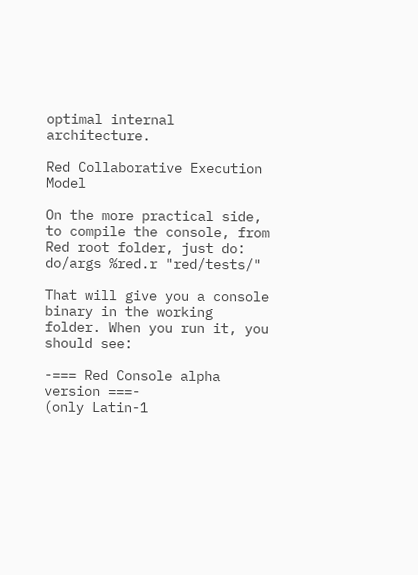optimal internal architecture.

Red Collaborative Execution Model

On the more practical side, to compile the console, from Red root folder, just do:
do/args %red.r "red/tests/"

That will give you a console binary in the working folder. When you run it, you should see:

-=== Red Console alpha version ===-
(only Latin-1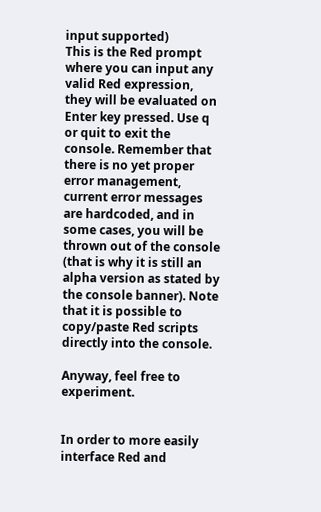input supported)
This is the Red prompt where you can input any valid Red expression, they will be evaluated on Enter key pressed. Use q or quit to exit the console. Remember that there is no yet proper error management, current error messages are hardcoded, and in some cases, you will be thrown out of the console (that is why it is still an alpha version as stated by the console banner). Note that it is possible to copy/paste Red scripts directly into the console.

Anyway, feel free to experiment.


In order to more easily interface Red and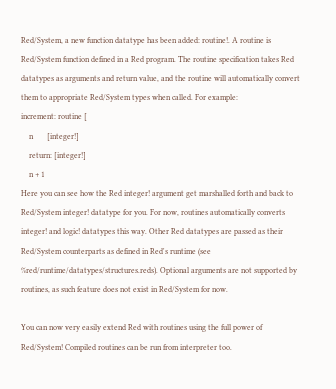Red/System, a new function datatype has been added: routine!. A routine is Red/System function defined in a Red program. The routine specification takes Red datatypes as arguments and return value, and the routine will automatically convert them to appropriate Red/System types when called. For example:
increment: routine [
    n       [integer!]
    return: [integer!]
    n + 1
Here you can see how the Red integer! argument get marshalled forth and back to Red/System integer! datatype for you. For now, routines automatically converts integer! and logic! datatypes this way. Other Red datatypes are passed as their Red/System counterparts as defined in Red's runtime (see %red/runtime/datatypes/structures.reds). Optional arguments are not supported by routines, as such feature does not exist in Red/System for now.

You can now very easily extend Red with routines using the full power of Red/System! Compiled routines can be run from interpreter too.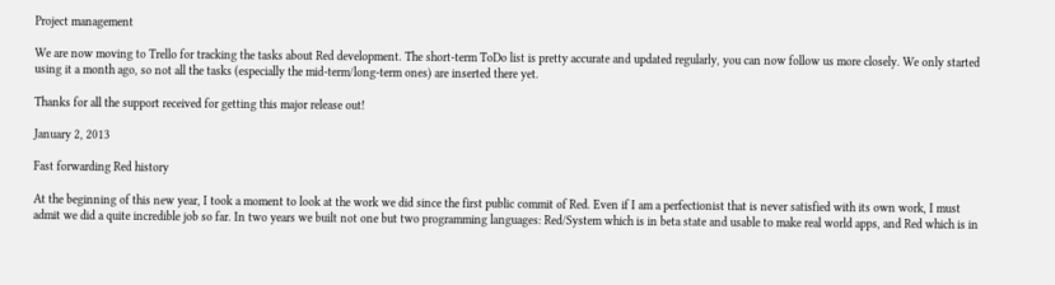Project management

We are now moving to Trello for tracking the tasks about Red development. The short-term ToDo list is pretty accurate and updated regularly, you can now follow us more closely. We only started using it a month ago, so not all the tasks (especially the mid-term/long-term ones) are inserted there yet.

Thanks for all the support received for getting this major release out!

January 2, 2013

Fast forwarding Red history

At the beginning of this new year, I took a moment to look at the work we did since the first public commit of Red. Even if I am a perfectionist that is never satisfied with its own work, I must admit we did a quite incredible job so far. In two years we built not one but two programming languages: Red/System which is in beta state and usable to make real world apps, and Red which is in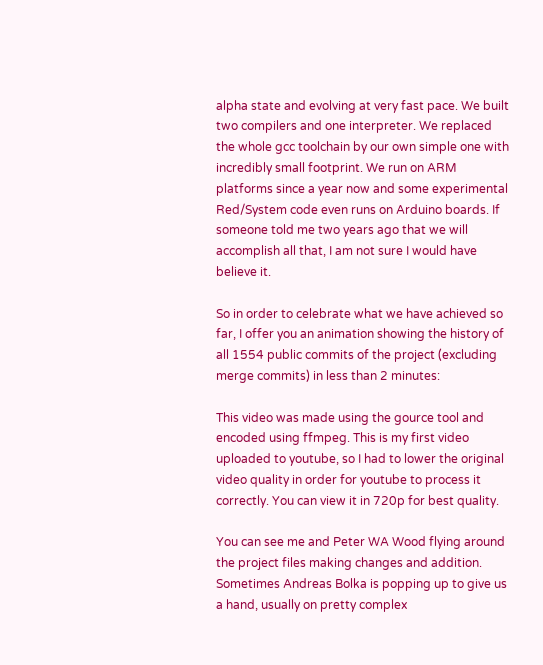alpha state and evolving at very fast pace. We built two compilers and one interpreter. We replaced the whole gcc toolchain by our own simple one with incredibly small footprint. We run on ARM platforms since a year now and some experimental Red/System code even runs on Arduino boards. If someone told me two years ago that we will accomplish all that, I am not sure I would have believe it.

So in order to celebrate what we have achieved so far, I offer you an animation showing the history of all 1554 public commits of the project (excluding merge commits) in less than 2 minutes:

This video was made using the gource tool and encoded using ffmpeg. This is my first video uploaded to youtube, so I had to lower the original video quality in order for youtube to process it correctly. You can view it in 720p for best quality.

You can see me and Peter WA Wood flying around the project files making changes and addition. Sometimes Andreas Bolka is popping up to give us a hand, usually on pretty complex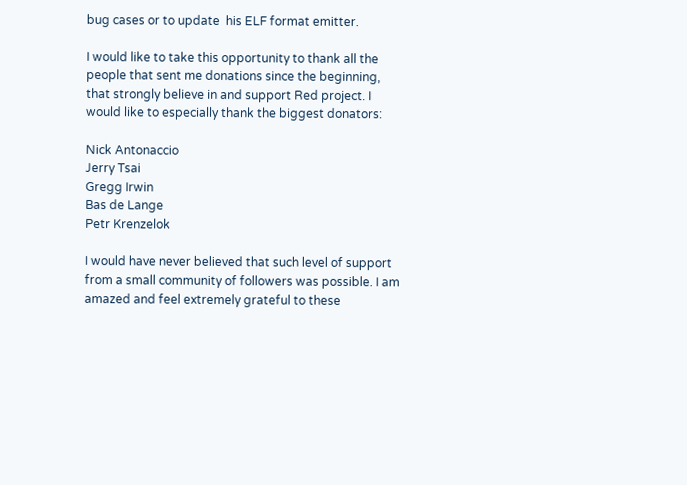bug cases or to update  his ELF format emitter.

I would like to take this opportunity to thank all the people that sent me donations since the beginning, that strongly believe in and support Red project. I would like to especially thank the biggest donators:

Nick Antonaccio
Jerry Tsai
Gregg Irwin
Bas de Lange
Petr Krenzelok

I would have never believed that such level of support from a small community of followers was possible. I am amazed and feel extremely grateful to these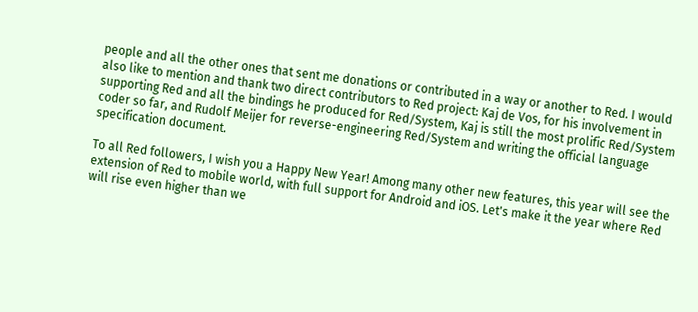people and all the other ones that sent me donations or contributed in a way or another to Red. I would also like to mention and thank two direct contributors to Red project: Kaj de Vos, for his involvement in supporting Red and all the bindings he produced for Red/System, Kaj is still the most prolific Red/System coder so far, and Rudolf Meijer for reverse-engineering Red/System and writing the official language specification document.

To all Red followers, I wish you a Happy New Year! Among many other new features, this year will see the extension of Red to mobile world, with full support for Android and iOS. Let's make it the year where Red will rise even higher than we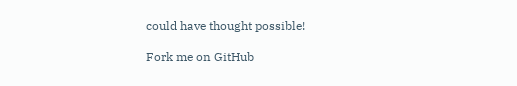could have thought possible!

Fork me on GitHub